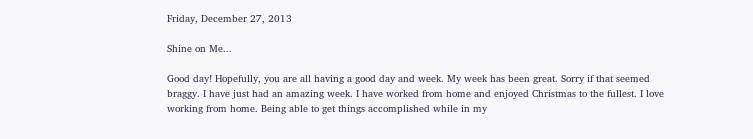Friday, December 27, 2013

Shine on Me...

Good day! Hopefully, you are all having a good day and week. My week has been great. Sorry if that seemed braggy. I have just had an amazing week. I have worked from home and enjoyed Christmas to the fullest. I love working from home. Being able to get things accomplished while in my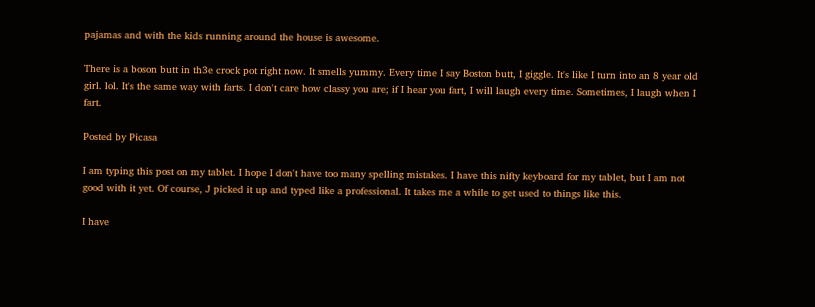pajamas and with the kids running around the house is awesome.

There is a boson butt in th3e crock pot right now. It smells yummy. Every time I say Boston butt, I giggle. It's like I turn into an 8 year old girl. lol. It's the same way with farts. I don't care how classy you are; if I hear you fart, I will laugh every time. Sometimes, I laugh when I fart.

Posted by Picasa

I am typing this post on my tablet. I hope I don't have too many spelling mistakes. I have this nifty keyboard for my tablet, but I am not good with it yet. Of course, J picked it up and typed like a professional. It takes me a while to get used to things like this.

I have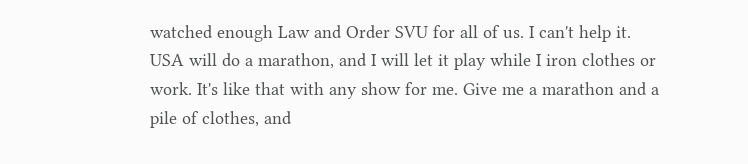watched enough Law and Order SVU for all of us. I can't help it. USA will do a marathon, and I will let it play while I iron clothes or work. It's like that with any show for me. Give me a marathon and a pile of clothes, and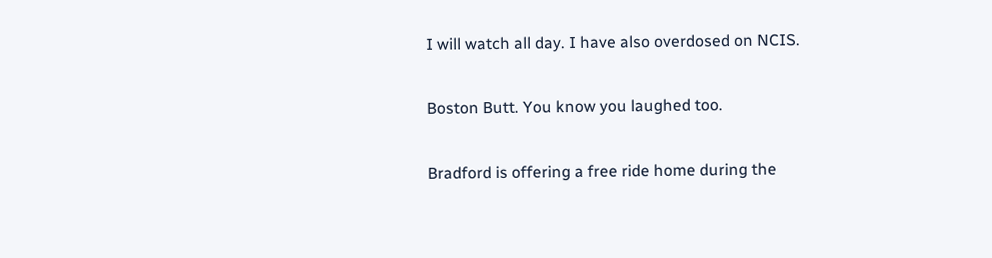I will watch all day. I have also overdosed on NCIS.

Boston Butt. You know you laughed too.

Bradford is offering a free ride home during the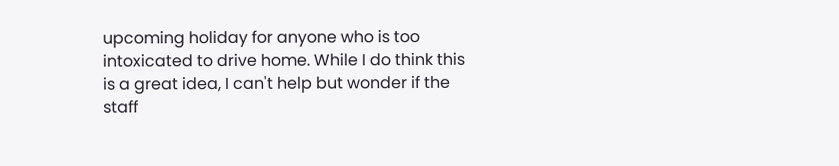upcoming holiday for anyone who is too intoxicated to drive home. While I do think this is a great idea, I can't help but wonder if the staff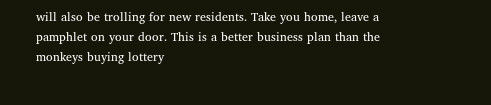will also be trolling for new residents. Take you home, leave a pamphlet on your door. This is a better business plan than the monkeys buying lottery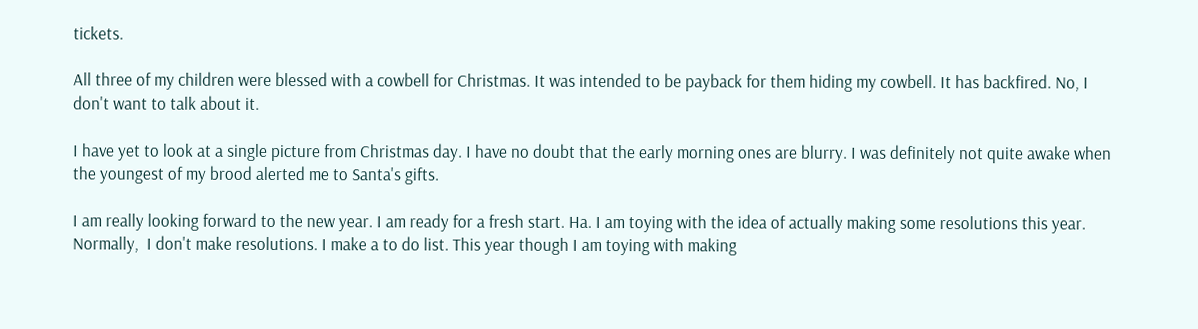tickets.

All three of my children were blessed with a cowbell for Christmas. It was intended to be payback for them hiding my cowbell. It has backfired. No, I don't want to talk about it.

I have yet to look at a single picture from Christmas day. I have no doubt that the early morning ones are blurry. I was definitely not quite awake when the youngest of my brood alerted me to Santa's gifts.

I am really looking forward to the new year. I am ready for a fresh start. Ha. I am toying with the idea of actually making some resolutions this year. Normally,  I don't make resolutions. I make a to do list. This year though I am toying with making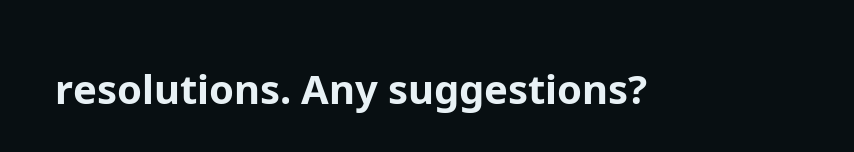resolutions. Any suggestions?